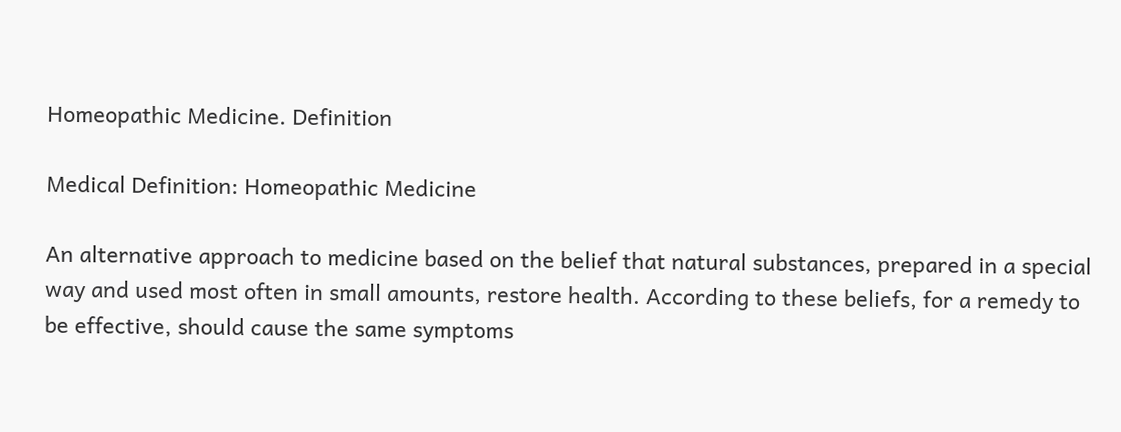Homeopathic Medicine. Definition

Medical Definition: Homeopathic Medicine

An alternative approach to medicine based on the belief that natural substances, prepared in a special way and used most often in small amounts, restore health. According to these beliefs, for a remedy to be effective, should cause the same symptoms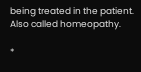being treated in the patient. Also called homeopathy.

*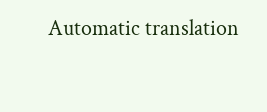Automatic translation